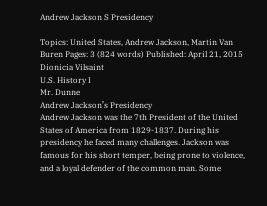Andrew Jackson S Presidency

Topics: United States, Andrew Jackson, Martin Van Buren Pages: 3 (824 words) Published: April 21, 2015
Dionicia Vilsaint
U.S. History I
Mr. Dunne
Andrew Jackson’s Presidency
Andrew Jackson was the 7th President of the United States of America from 1829-1837. During his presidency he faced many challenges. Jackson was famous for his short temper, being prone to violence, and a loyal defender of the common man. Some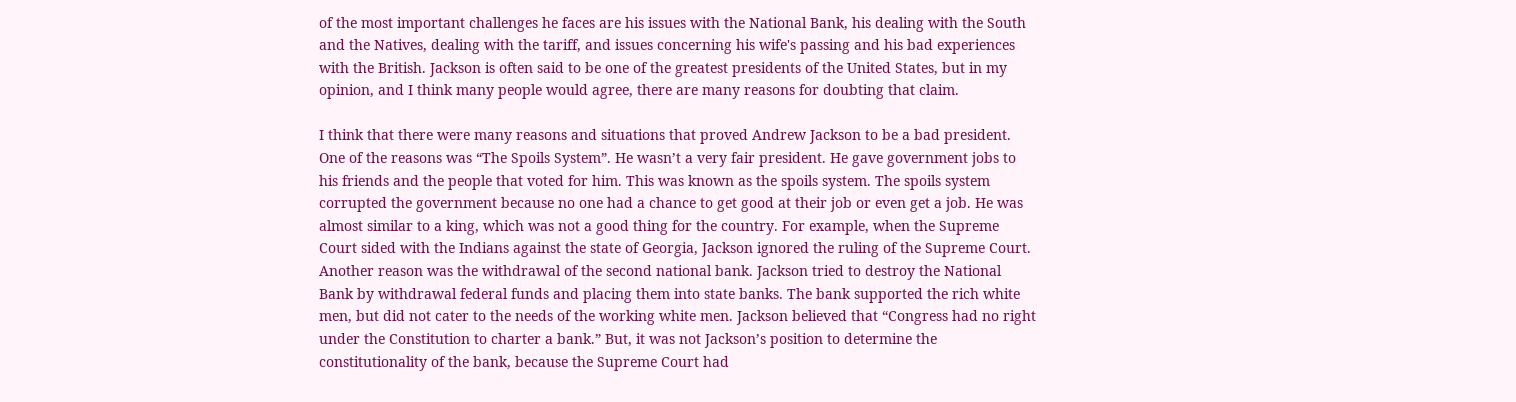of the most important challenges he faces are his issues with the National Bank, his dealing with the South and the Natives, dealing with the tariff, and issues concerning his wife's passing and his bad experiences with the British. Jackson is often said to be one of the greatest presidents of the United States, but in my opinion, and I think many people would agree, there are many reasons for doubting that claim.

I think that there were many reasons and situations that proved Andrew Jackson to be a bad president. One of the reasons was “The Spoils System”. He wasn’t a very fair president. He gave government jobs to his friends and the people that voted for him. This was known as the spoils system. The spoils system corrupted the government because no one had a chance to get good at their job or even get a job. He was almost similar to a king, which was not a good thing for the country. For example, when the Supreme Court sided with the Indians against the state of Georgia, Jackson ignored the ruling of the Supreme Court. Another reason was the withdrawal of the second national bank. Jackson tried to destroy the National Bank by withdrawal federal funds and placing them into state banks. The bank supported the rich white men, but did not cater to the needs of the working white men. Jackson believed that “Congress had no right under the Constitution to charter a bank.” But, it was not Jackson’s position to determine the constitutionality of the bank, because the Supreme Court had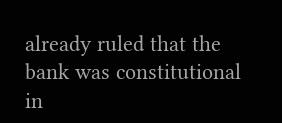already ruled that the bank was constitutional in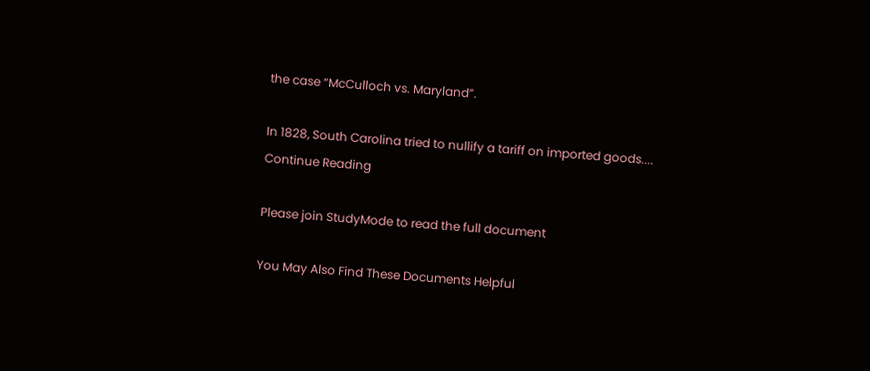the case “McCulloch vs. Maryland”.

In 1828, South Carolina tried to nullify a tariff on imported goods....
Continue Reading

Please join StudyMode to read the full document

You May Also Find These Documents Helpful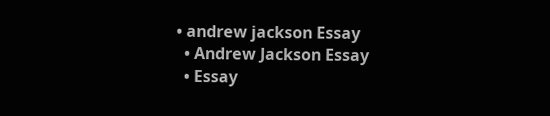• andrew jackson Essay
  • Andrew Jackson Essay
  • Essay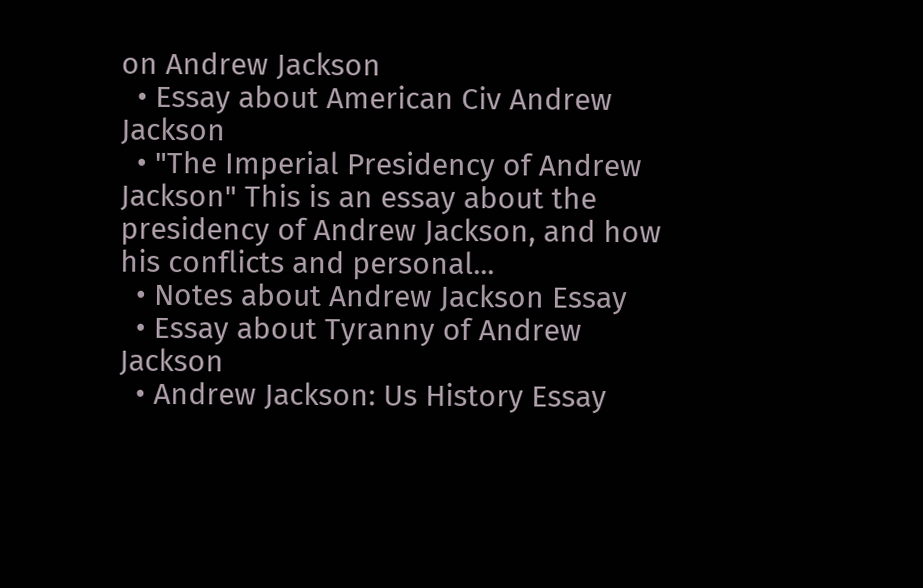on Andrew Jackson
  • Essay about American Civ Andrew Jackson
  • "The Imperial Presidency of Andrew Jackson" This is an essay about the presidency of Andrew Jackson, and how his conflicts and personal...
  • Notes about Andrew Jackson Essay
  • Essay about Tyranny of Andrew Jackson
  • Andrew Jackson: Us History Essay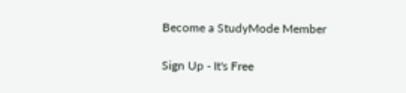Become a StudyMode Member

Sign Up - It's Free